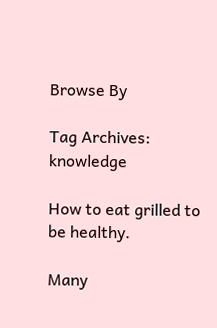Browse By

Tag Archives: knowledge

How to eat grilled to be healthy.

Many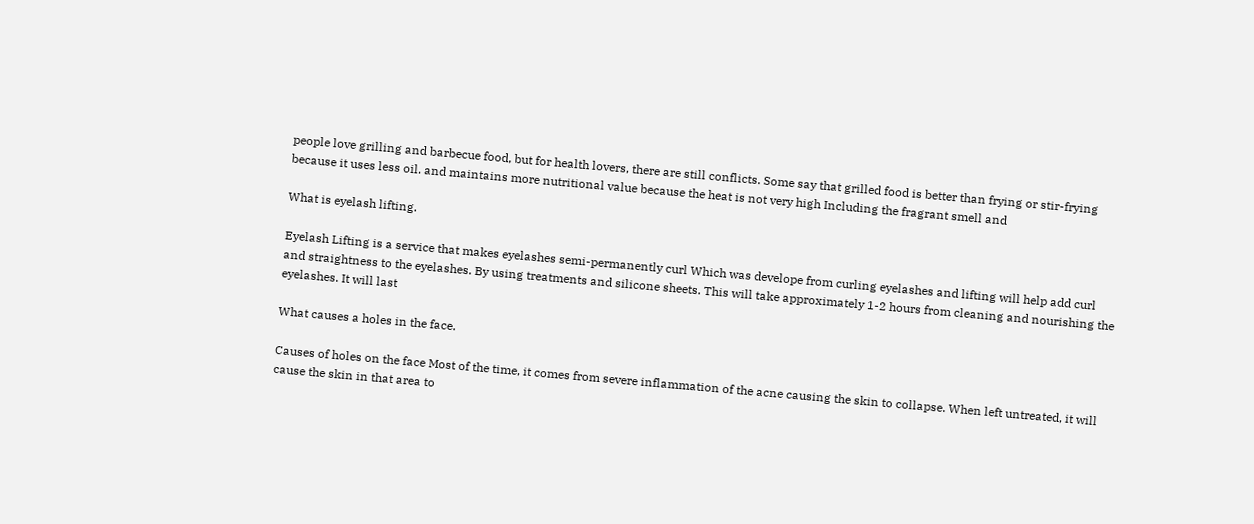people love grilling and barbecue food, but for health lovers, there are still conflicts. Some say that grilled food is better than frying or stir-frying because it uses less oil. and maintains more nutritional value because the heat is not very high Including the fragrant smell and

What is eyelash lifting.

Eyelash Lifting is a service that makes eyelashes semi-permanently curl Which was develope from curling eyelashes and lifting will help add curl and straightness to the eyelashes. By using treatments and silicone sheets. This will take approximately 1-2 hours from cleaning and nourishing the eyelashes. It will last

What causes a holes in the face.

Causes of holes on the face Most of the time, it comes from severe inflammation of the acne causing the skin to collapse. When left untreated, it will cause the skin in that area to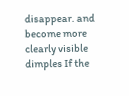disappear. and become more clearly visible dimples If the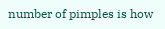number of pimples is how